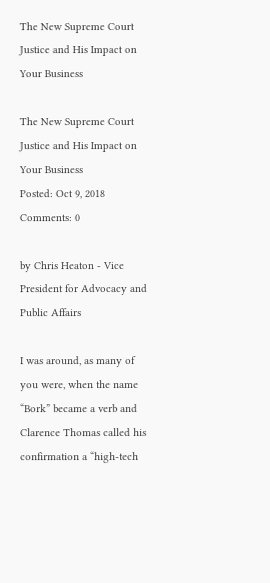The New Supreme Court Justice and His Impact on Your Business

The New Supreme Court Justice and His Impact on Your Business
Posted: Oct 9, 2018
Comments: 0

by Chris Heaton - Vice President for Advocacy and Public Affairs

I was around, as many of you were, when the name “Bork” became a verb and Clarence Thomas called his confirmation a “high-tech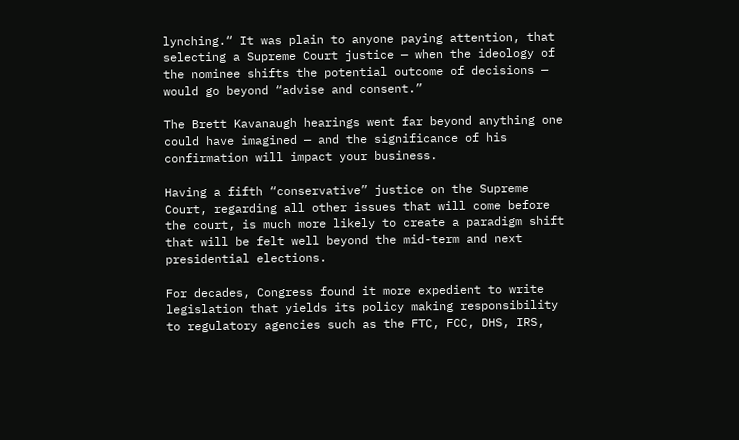lynching.“ It was plain to anyone paying attention, that selecting a Supreme Court justice — when the ideology of the nominee shifts the potential outcome of decisions — would go beyond “advise and consent.”

The Brett Kavanaugh hearings went far beyond anything one could have imagined — and the significance of his confirmation will impact your business.

Having a fifth “conservative” justice on the Supreme Court, regarding all other issues that will come before the court, is much more likely to create a paradigm shift that will be felt well beyond the mid-term and next presidential elections.

For decades, Congress found it more expedient to write legislation that yields its policy making responsibility to regulatory agencies such as the FTC, FCC, DHS, IRS,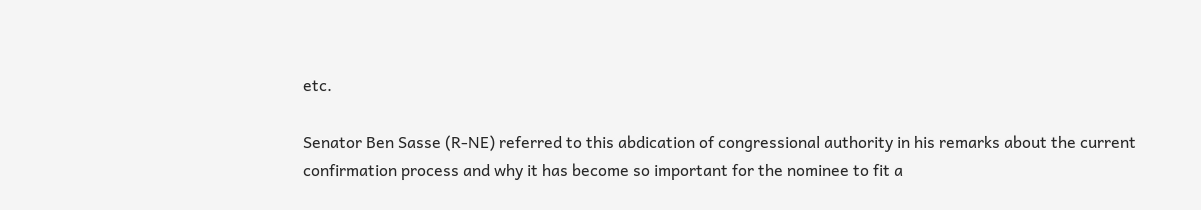etc.

Senator Ben Sasse (R-NE) referred to this abdication of congressional authority in his remarks about the current confirmation process and why it has become so important for the nominee to fit a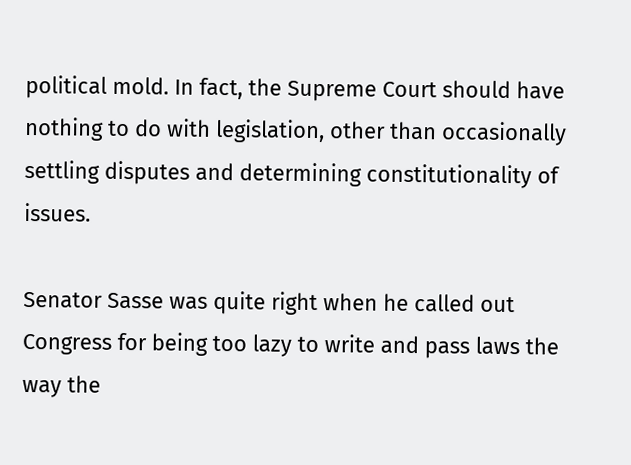political mold. In fact, the Supreme Court should have nothing to do with legislation, other than occasionally settling disputes and determining constitutionality of issues.

Senator Sasse was quite right when he called out Congress for being too lazy to write and pass laws the way the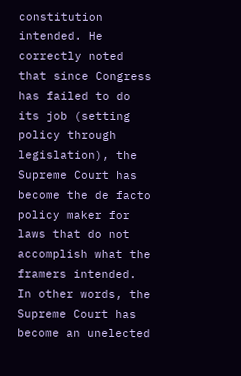constitution intended. He correctly noted that since Congress has failed to do its job (setting policy through legislation), the Supreme Court has become the de facto policy maker for laws that do not accomplish what the framers intended. In other words, the Supreme Court has become an unelected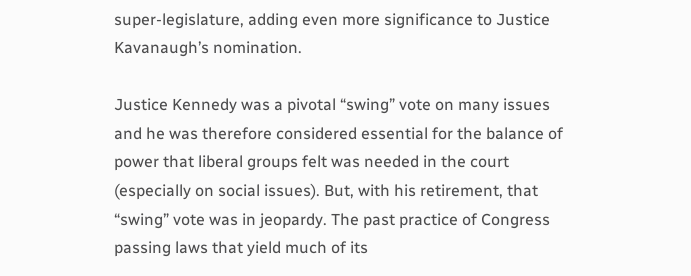super-legislature, adding even more significance to Justice Kavanaugh’s nomination.

Justice Kennedy was a pivotal “swing” vote on many issues and he was therefore considered essential for the balance of power that liberal groups felt was needed in the court (especially on social issues). But, with his retirement, that “swing” vote was in jeopardy. The past practice of Congress passing laws that yield much of its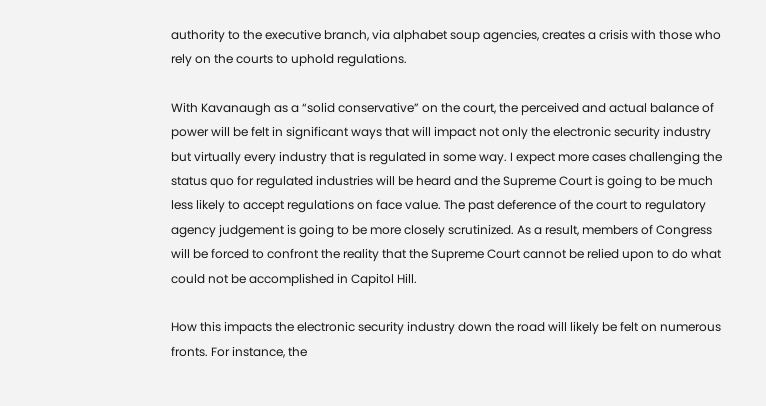authority to the executive branch, via alphabet soup agencies, creates a crisis with those who rely on the courts to uphold regulations.

With Kavanaugh as a “solid conservative” on the court, the perceived and actual balance of power will be felt in significant ways that will impact not only the electronic security industry but virtually every industry that is regulated in some way. I expect more cases challenging the status quo for regulated industries will be heard and the Supreme Court is going to be much less likely to accept regulations on face value. The past deference of the court to regulatory agency judgement is going to be more closely scrutinized. As a result, members of Congress will be forced to confront the reality that the Supreme Court cannot be relied upon to do what could not be accomplished in Capitol Hill.

How this impacts the electronic security industry down the road will likely be felt on numerous fronts. For instance, the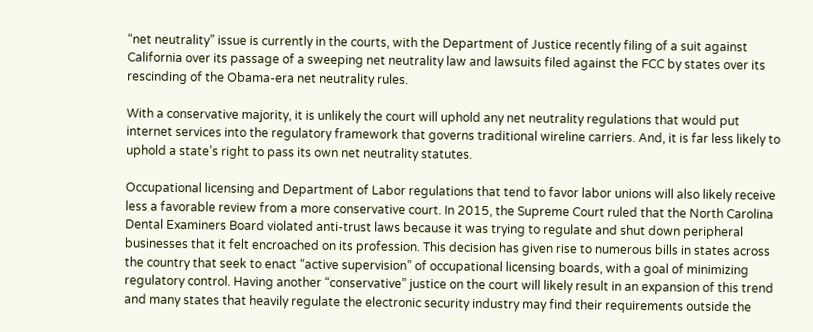“net neutrality” issue is currently in the courts, with the Department of Justice recently filing of a suit against California over its passage of a sweeping net neutrality law and lawsuits filed against the FCC by states over its rescinding of the Obama-era net neutrality rules.

With a conservative majority, it is unlikely the court will uphold any net neutrality regulations that would put internet services into the regulatory framework that governs traditional wireline carriers. And, it is far less likely to uphold a state’s right to pass its own net neutrality statutes.

Occupational licensing and Department of Labor regulations that tend to favor labor unions will also likely receive less a favorable review from a more conservative court. In 2015, the Supreme Court ruled that the North Carolina Dental Examiners Board violated anti-trust laws because it was trying to regulate and shut down peripheral businesses that it felt encroached on its profession. This decision has given rise to numerous bills in states across the country that seek to enact “active supervision” of occupational licensing boards, with a goal of minimizing regulatory control. Having another “conservative” justice on the court will likely result in an expansion of this trend and many states that heavily regulate the electronic security industry may find their requirements outside the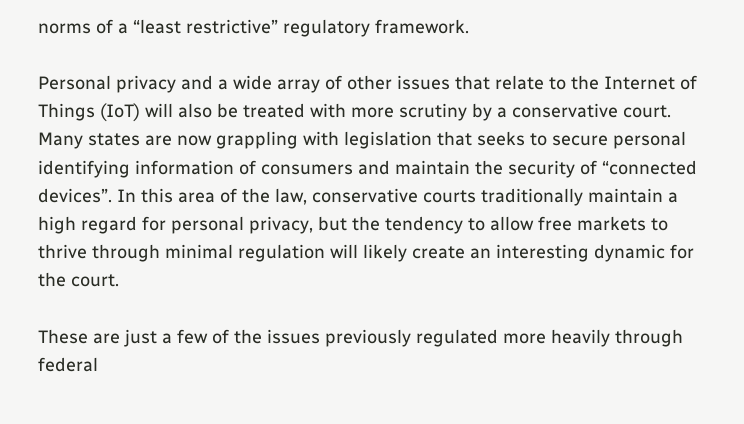norms of a “least restrictive” regulatory framework.

Personal privacy and a wide array of other issues that relate to the Internet of Things (IoT) will also be treated with more scrutiny by a conservative court. Many states are now grappling with legislation that seeks to secure personal identifying information of consumers and maintain the security of “connected devices”. In this area of the law, conservative courts traditionally maintain a high regard for personal privacy, but the tendency to allow free markets to thrive through minimal regulation will likely create an interesting dynamic for the court.

These are just a few of the issues previously regulated more heavily through federal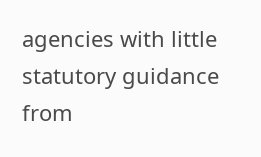agencies with little statutory guidance from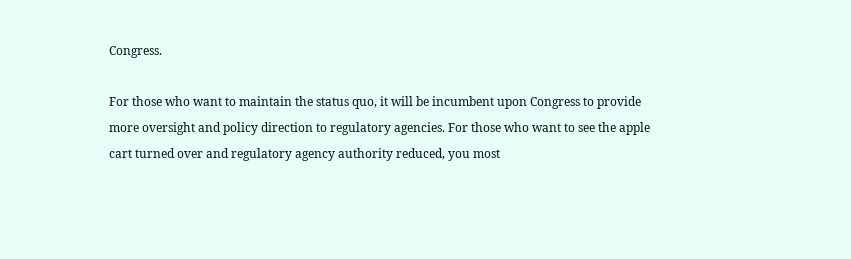Congress.

For those who want to maintain the status quo, it will be incumbent upon Congress to provide more oversight and policy direction to regulatory agencies. For those who want to see the apple cart turned over and regulatory agency authority reduced, you most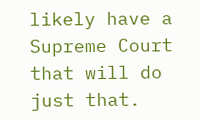likely have a Supreme Court that will do just that.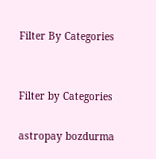Filter By Categories


Filter by Categories

astropay bozdurma